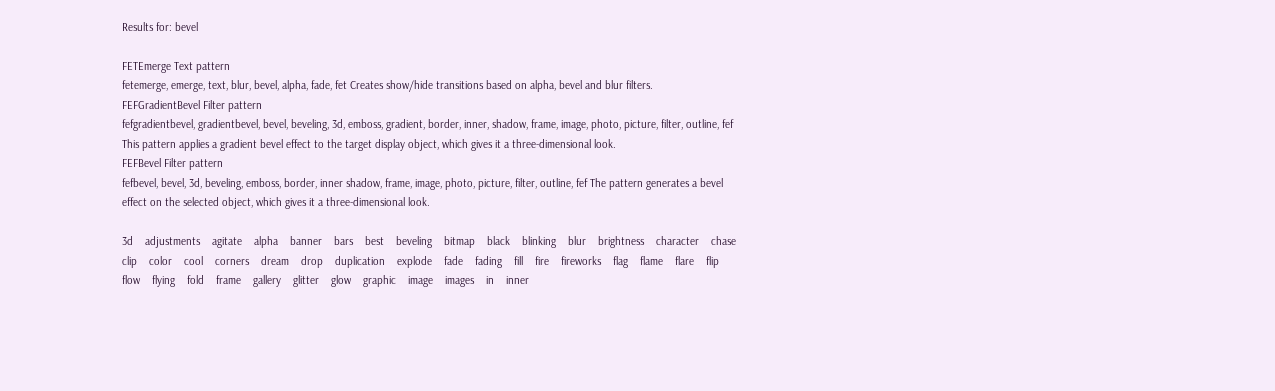Results for: bevel

FETEmerge Text pattern
fetemerge, emerge, text, blur, bevel, alpha, fade, fet Creates show/hide transitions based on alpha, bevel and blur filters.
FEFGradientBevel Filter pattern
fefgradientbevel, gradientbevel, bevel, beveling, 3d, emboss, gradient, border, inner, shadow, frame, image, photo, picture, filter, outline, fef This pattern applies a gradient bevel effect to the target display object, which gives it a three-dimensional look.
FEFBevel Filter pattern
fefbevel, bevel, 3d, beveling, emboss, border, inner shadow, frame, image, photo, picture, filter, outline, fef The pattern generates a bevel effect on the selected object, which gives it a three-dimensional look.

3d    adjustments    agitate    alpha    banner    bars    best    beveling    bitmap    black    blinking    blur    brightness    character    chase    clip    color    cool    corners    dream    drop    duplication    explode    fade    fading    fill    fire    fireworks    flag    flame    flare    flip    flow    flying    fold    frame    gallery    glitter    glow    graphic    image    images    in    inner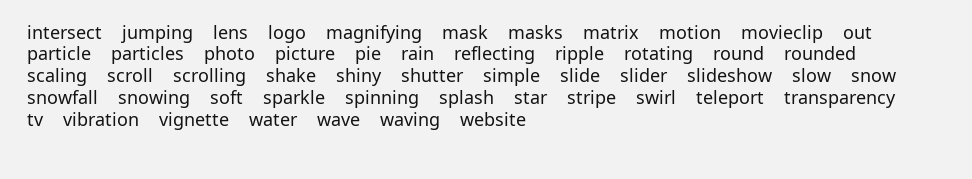intersect    jumping    lens    logo    magnifying    mask    masks    matrix    motion    movieclip    out    particle    particles    photo    picture    pie    rain    reflecting    ripple    rotating    round    rounded    scaling    scroll    scrolling    shake    shiny    shutter    simple    slide    slider    slideshow    slow    snow    snowfall    snowing    soft    sparkle    spinning    splash    star    stripe    swirl    teleport    transparency    tv    vibration    vignette    water    wave    waving    website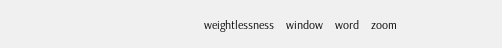weightlessness    window    word    zoom